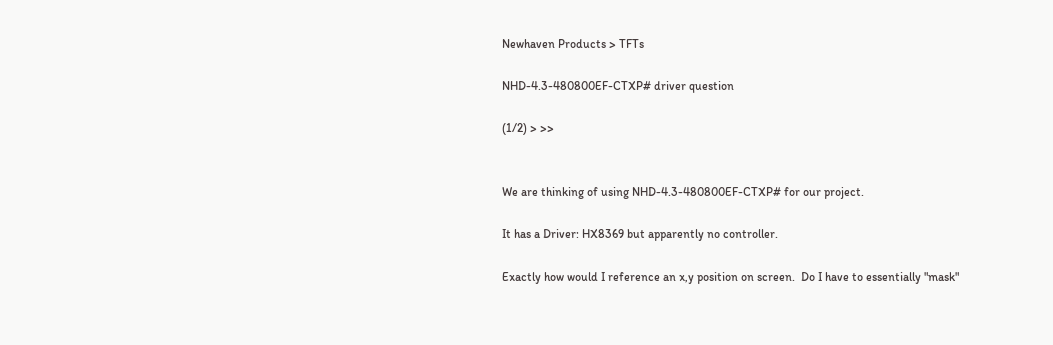Newhaven Products > TFTs

NHD-4.3-480800EF-CTXP# driver question

(1/2) > >>


We are thinking of using NHD-4.3-480800EF-CTXP# for our project.

It has a Driver: HX8369 but apparently no controller.

Exactly how would I reference an x,y position on screen.  Do I have to essentially "mask"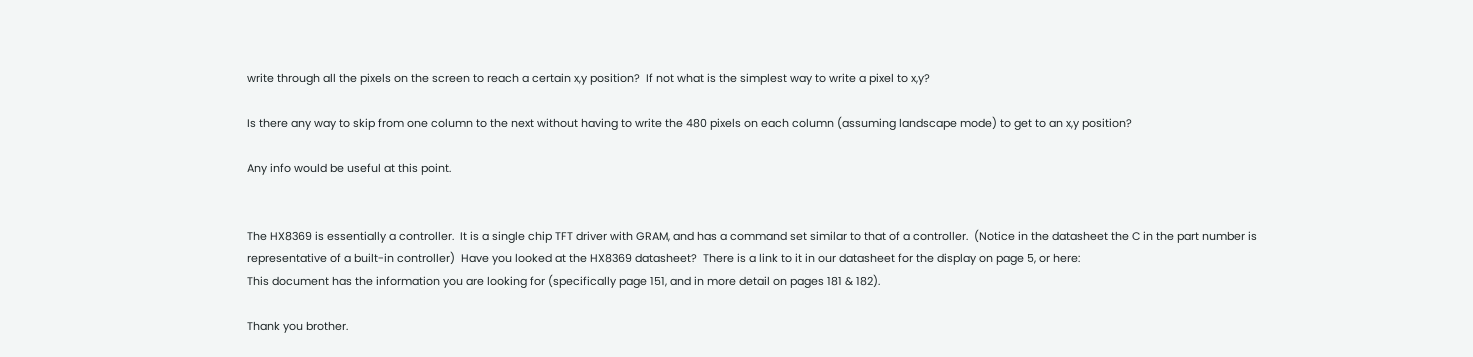write through all the pixels on the screen to reach a certain x,y position?  If not what is the simplest way to write a pixel to x,y?

Is there any way to skip from one column to the next without having to write the 480 pixels on each column (assuming landscape mode) to get to an x,y position?

Any info would be useful at this point.


The HX8369 is essentially a controller.  It is a single chip TFT driver with GRAM, and has a command set similar to that of a controller.  (Notice in the datasheet the C in the part number is representative of a built-in controller)  Have you looked at the HX8369 datasheet?  There is a link to it in our datasheet for the display on page 5, or here:
This document has the information you are looking for (specifically page 151, and in more detail on pages 181 & 182).

Thank you brother.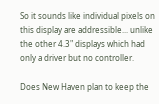So it sounds like individual pixels on this display are addressible... unlike the other 4.3" displays which had only a driver but no controller.

Does New Haven plan to keep the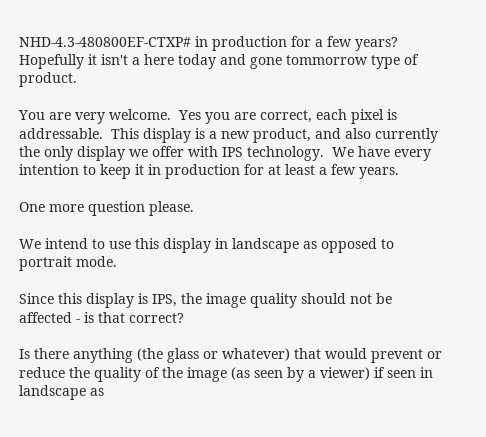NHD-4.3-480800EF-CTXP# in production for a few years?  Hopefully it isn't a here today and gone tommorrow type of product.

You are very welcome.  Yes you are correct, each pixel is addressable.  This display is a new product, and also currently the only display we offer with IPS technology.  We have every intention to keep it in production for at least a few years.

One more question please.

We intend to use this display in landscape as opposed to portrait mode.

Since this display is IPS, the image quality should not be affected - is that correct?

Is there anything (the glass or whatever) that would prevent or reduce the quality of the image (as seen by a viewer) if seen in landscape as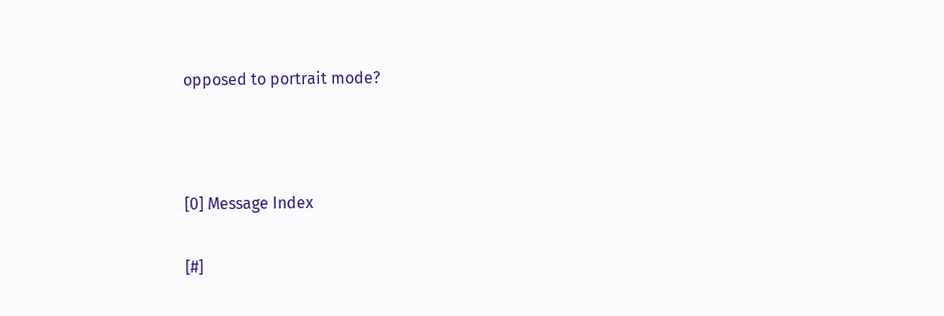opposed to portrait mode?



[0] Message Index

[#]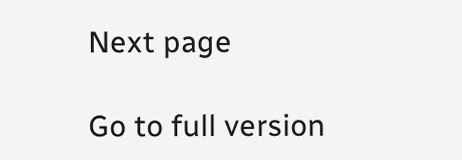Next page

Go to full version